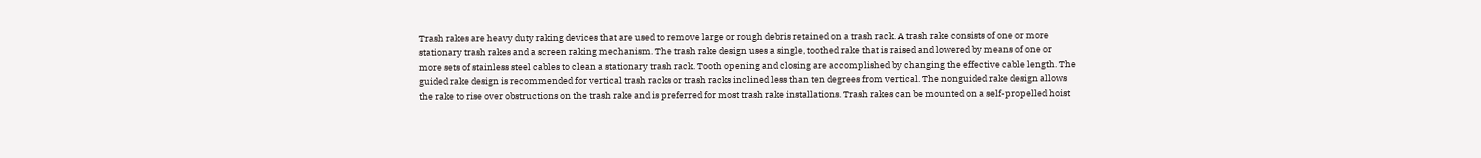Trash rakes are heavy duty raking devices that are used to remove large or rough debris retained on a trash rack. A trash rake consists of one or more stationary trash rakes and a screen raking mechanism. The trash rake design uses a single, toothed rake that is raised and lowered by means of one or more sets of stainless steel cables to clean a stationary trash rack. Tooth opening and closing are accomplished by changing the effective cable length. The guided rake design is recommended for vertical trash racks or trash racks inclined less than ten degrees from vertical. The nonguided rake design allows the rake to rise over obstructions on the trash rake and is preferred for most trash rake installations. Trash rakes can be mounted on a self-propelled hoist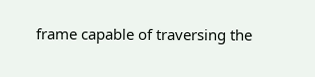frame capable of traversing the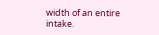width of an entire intake.